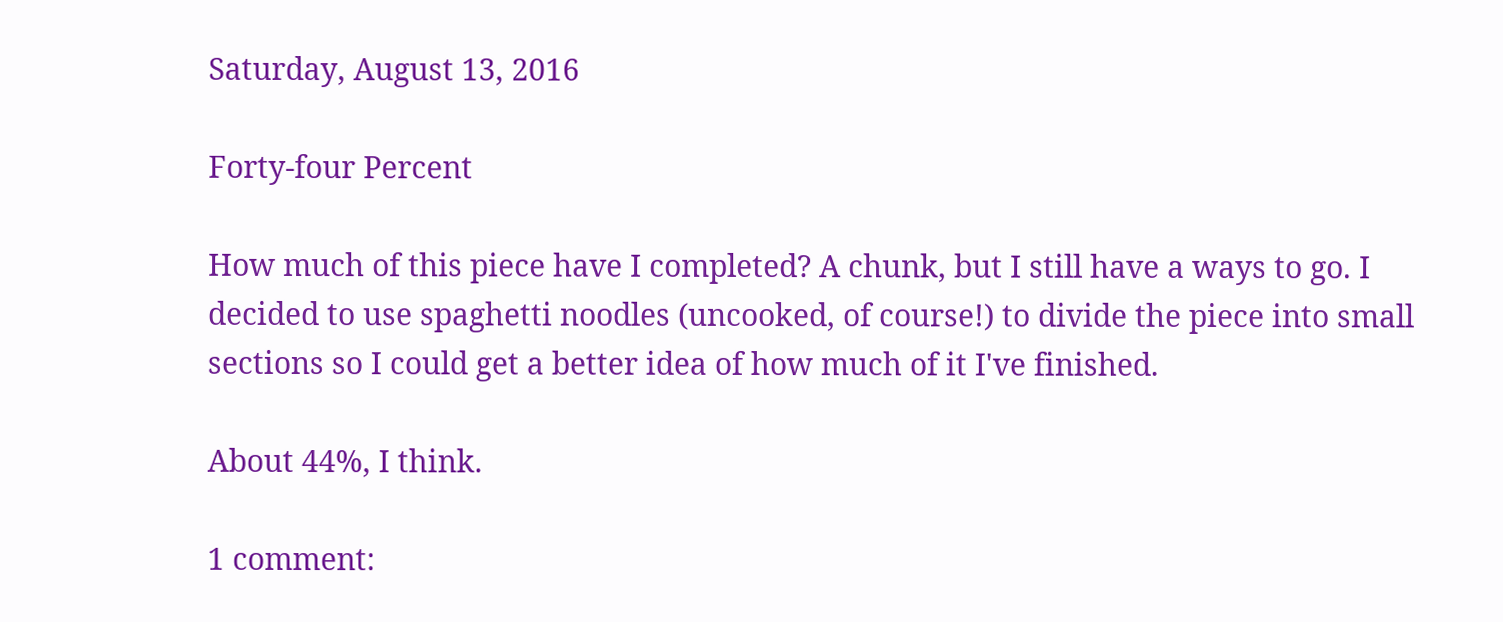Saturday, August 13, 2016

Forty-four Percent

How much of this piece have I completed? A chunk, but I still have a ways to go. I decided to use spaghetti noodles (uncooked, of course!) to divide the piece into small sections so I could get a better idea of how much of it I've finished.

About 44%, I think.

1 comment: